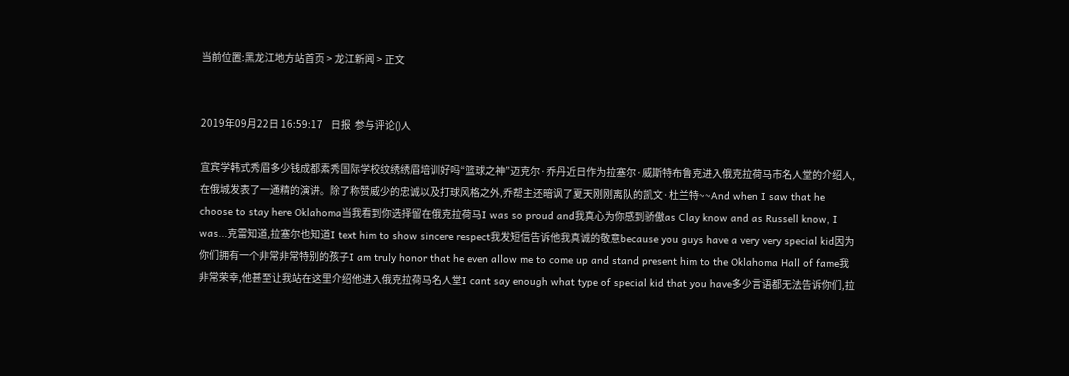当前位置:黑龙江地方站首页 > 龙江新闻 > 正文


2019年09月22日 16:59:17    日报  参与评论()人

宜宾学韩式秀眉多少钱成都素秀国际学校纹绣绣眉培训好吗“篮球之神”迈克尔·乔丹近日作为拉塞尔·威斯特布鲁克进入俄克拉荷马市名人堂的介绍人,在俄城发表了一通精的演讲。除了称赞威少的忠诚以及打球风格之外,乔帮主还暗讽了夏天刚刚离队的凯文·杜兰特~~And when I saw that he choose to stay here Oklahoma当我看到你选择留在俄克拉荷马I was so proud and我真心为你感到骄傲as Clay know and as Russell know, I was...克雷知道,拉塞尔也知道I text him to show sincere respect我发短信告诉他我真诚的敬意because you guys have a very very special kid因为你们拥有一个非常非常特别的孩子I am truly honor that he even allow me to come up and stand present him to the Oklahoma Hall of fame我非常荣幸,他甚至让我站在这里介绍他进入俄克拉荷马名人堂I cant say enough what type of special kid that you have多少言语都无法告诉你们,拉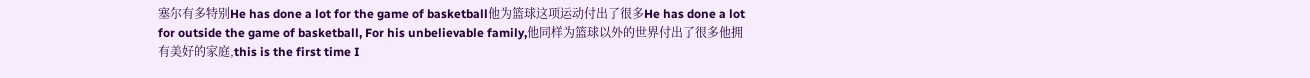塞尔有多特别He has done a lot for the game of basketball他为篮球这项运动付出了很多He has done a lot for outside the game of basketball, For his unbelievable family,他同样为篮球以外的世界付出了很多他拥有美好的家庭,this is the first time I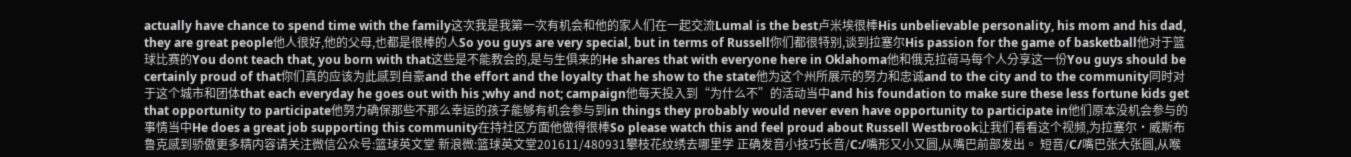actually have chance to spend time with the family这次我是我第一次有机会和他的家人们在一起交流Lumal is the best卢米埃很棒His unbelievable personality, his mom and his dad, they are great people他人很好,他的父母,也都是很棒的人So you guys are very special, but in terms of Russell你们都很特别,谈到拉塞尔His passion for the game of basketball他对于篮球比赛的You dont teach that, you born with that这些是不能教会的,是与生俱来的He shares that with everyone here in Oklahoma他和俄克拉荷马每个人分享这一份You guys should be certainly proud of that你们真的应该为此感到自豪and the effort and the loyalty that he show to the state他为这个州所展示的努力和忠诚and to the city and to the community同时对于这个城市和团体that each everyday he goes out with his ;why and not; campaign他每天投入到“为什么不”的活动当中and his foundation to make sure these less fortune kids get that opportunity to participate他努力确保那些不那么幸运的孩子能够有机会参与到in things they probably would never even have opportunity to participate in他们原本没机会参与的事情当中He does a great job supporting this community在持社区方面他做得很棒So please watch this and feel proud about Russell Westbrook让我们看看这个视频,为拉塞尔·威斯布鲁克感到骄傲更多精内容请关注微信公众号:篮球英文堂 新浪微:篮球英文堂201611/480931攀枝花纹绣去哪里学 正确发音小技巧长音/C:/嘴形又小又圆,从嘴巴前部发出。 短音/C/嘴巴张大张圆,从喉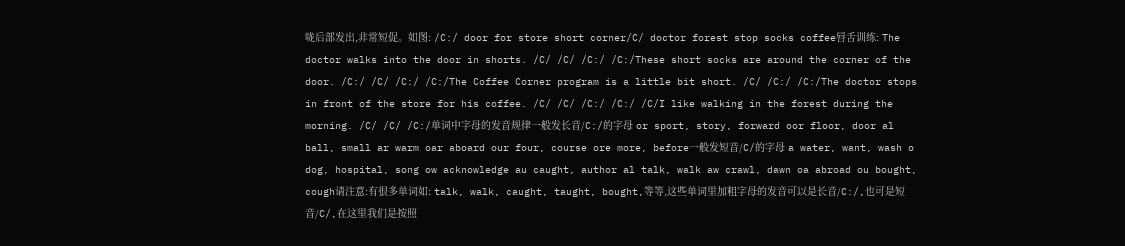咙后部发出,非常短促。如图: /C:/ door for store short corner/C/ doctor forest stop socks coffee唇舌训练: The doctor walks into the door in shorts. /C/ /C/ /C:/ /C:/These short socks are around the corner of the door. /C:/ /C/ /C:/ /C:/The Coffee Corner program is a little bit short. /C/ /C:/ /C:/The doctor stops in front of the store for his coffee. /C/ /C/ /C:/ /C:/ /C/I like walking in the forest during the morning. /C/ /C/ /C:/单词中字母的发音规律一般发长音/C:/的字母 or sport, story, forward oor floor, door al ball, small ar warm oar aboard our four, course ore more, before一般发短音/C/的字母 a water, want, wash o dog, hospital, song ow acknowledge au caught, author al talk, walk aw crawl, dawn oa abroad ou bought, cough请注意:有很多单词如: talk, walk, caught, taught, bought,等等,这些单词里加粗字母的发音可以是长音/C:/,也可是短音/C/,在这里我们是按照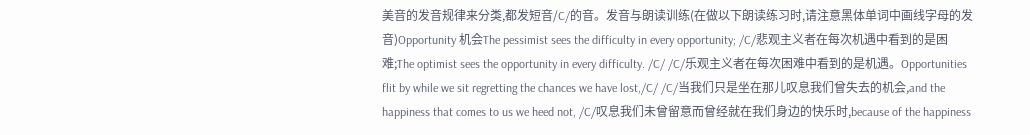美音的发音规律来分类,都发短音/C/的音。发音与朗读训练(在做以下朗读练习时,请注意黑体单词中画线字母的发音)Opportunity 机会The pessimist sees the difficulty in every opportunity; /C/悲观主义者在每次机遇中看到的是困难;The optimist sees the opportunity in every difficulty. /C/ /C/乐观主义者在每次困难中看到的是机遇。Opportunities flit by while we sit regretting the chances we have lost,/C/ /C/当我们只是坐在那儿叹息我们曾失去的机会,and the happiness that comes to us we heed not, /C/叹息我们未曾留意而曾经就在我们身边的快乐时,because of the happiness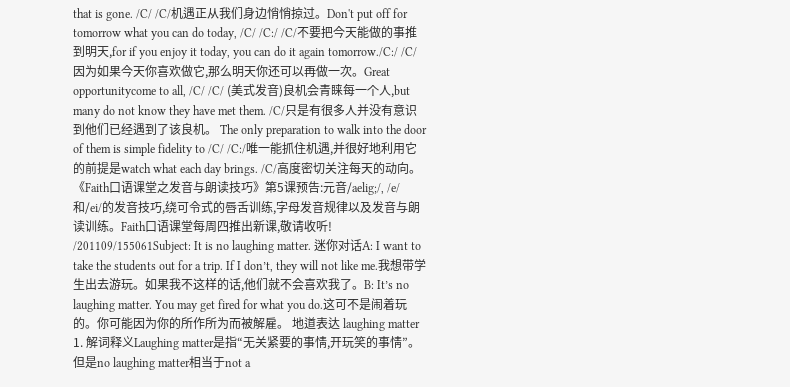that is gone. /C/ /C/机遇正从我们身边悄悄掠过。Don't put off for tomorrow what you can do today, /C/ /C:/ /C/不要把今天能做的事推到明天,for if you enjoy it today, you can do it again tomorrow./C:/ /C/因为如果今天你喜欢做它,那么明天你还可以再做一次。Great opportunitycome to all, /C/ /C/ (美式发音)良机会青睐每一个人,but many do not know they have met them. /C/只是有很多人并没有意识到他们已经遇到了该良机。 The only preparation to walk into the door of them is simple fidelity to /C/ /C:/唯一能抓住机遇,并很好地利用它的前提是watch what each day brings. /C/高度密切关注每天的动向。《Faith口语课堂之发音与朗读技巧》第5课预告:元音/aelig;/, /e/和/ei/的发音技巧,绕可令式的唇舌训练,字母发音规律以及发音与朗读训练。Faith口语课堂每周四推出新课,敬请收听! /201109/155061Subject: It is no laughing matter. 迷你对话A: I want to take the students out for a trip. If I don’t, they will not like me.我想带学生出去游玩。如果我不这样的话,他们就不会喜欢我了。B: It’s no laughing matter. You may get fired for what you do.这可不是闹着玩的。你可能因为你的所作所为而被解雇。 地道表达 laughing matter 1. 解词释义Laughing matter是指“无关紧要的事情,开玩笑的事情”。但是no laughing matter相当于not a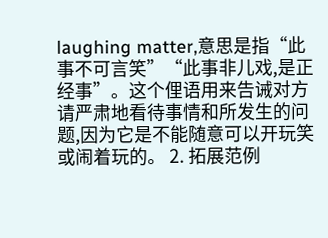laughing matter,意思是指“此事不可言笑”“此事非儿戏,是正经事”。这个俚语用来告诫对方请严肃地看待事情和所发生的问题,因为它是不能随意可以开玩笑或闹着玩的。 2. 拓展范例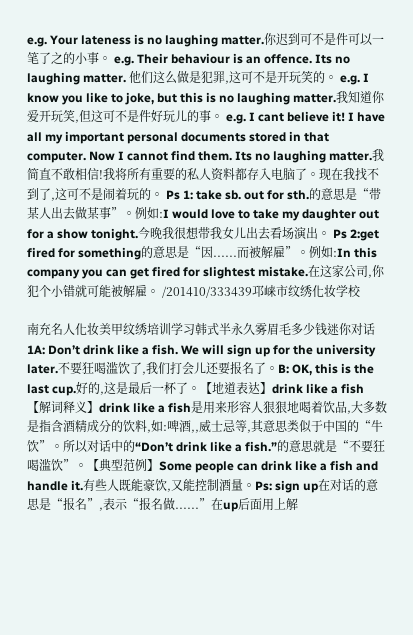e.g. Your lateness is no laughing matter.你迟到可不是件可以一笔了之的小事。 e.g. Their behaviour is an offence. Its no laughing matter. 他们这么做是犯罪,这可不是开玩笑的。 e.g. I know you like to joke, but this is no laughing matter.我知道你爱开玩笑,但这可不是件好玩儿的事。 e.g. I cant believe it! I have all my important personal documents stored in that computer. Now I cannot find them. Its no laughing matter.我简直不敢相信!我将所有重要的私人资料都存入电脑了。现在我找不到了,这可不是闹着玩的。 Ps 1: take sb. out for sth.的意思是“带某人出去做某事”。例如:I would love to take my daughter out for a show tonight.今晚我很想带我女儿出去看场演出。 Ps 2:get fired for something的意思是“因......而被解雇”。例如:In this company you can get fired for slightest mistake.在这家公司,你犯个小错就可能被解雇。 /201410/333439邛崃市纹绣化妆学校

南充名人化妆美甲纹绣培训学习韩式半永久雾眉毛多少钱迷你对话1A: Don’t drink like a fish. We will sign up for the university later.不要狂喝滥饮了,我们打会儿还要报名了。B: OK, this is the last cup.好的,这是最后一杯了。【地道表达】drink like a fish【解词释义】drink like a fish是用来形容人狠狠地喝着饮品,大多数是指含酒精成分的饮料,如:啤酒,,威士忌等,其意思类似于中国的“牛饮”。所以对话中的“Don’t drink like a fish.”的意思就是“不要狂喝滥饮”。【典型范例】Some people can drink like a fish and handle it.有些人既能豪饮,又能控制酒量。Ps: sign up在对话的意思是“报名”,表示“报名做......”在up后面用上解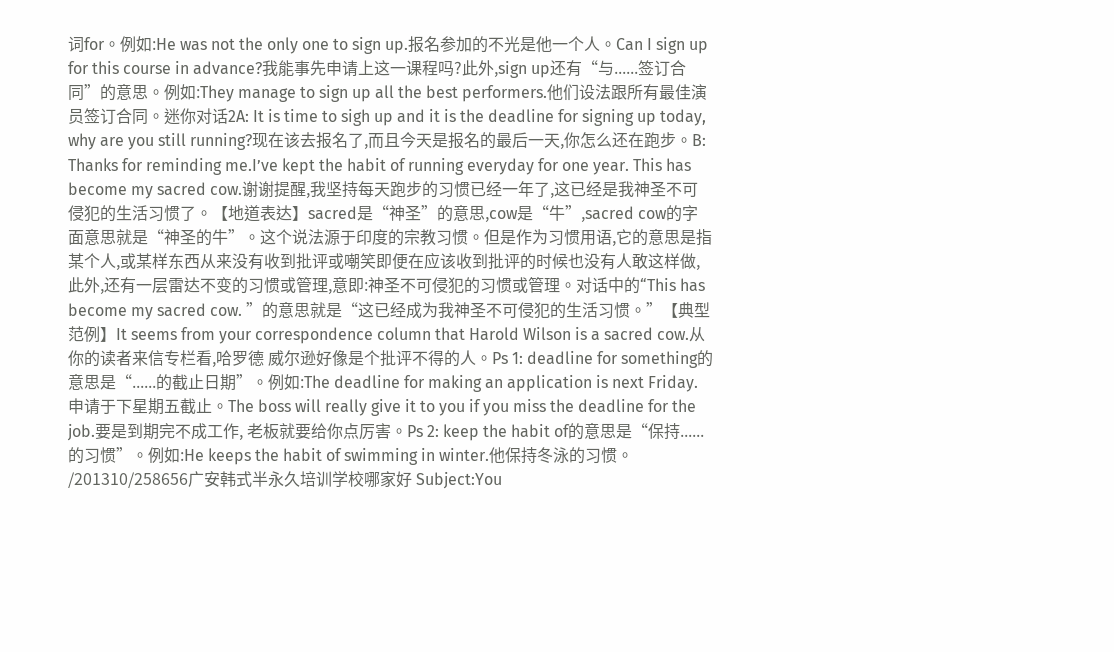词for。例如:He was not the only one to sign up.报名参加的不光是他一个人。Can I sign up for this course in advance?我能事先申请上这一课程吗?此外,sign up还有“与......签订合同”的意思。例如:They manage to sign up all the best performers.他们设法跟所有最佳演员签订合同。迷你对话2A: It is time to sigh up and it is the deadline for signing up today, why are you still running?现在该去报名了,而且今天是报名的最后一天,你怎么还在跑步。B: Thanks for reminding me.I’ve kept the habit of running everyday for one year. This has become my sacred cow.谢谢提醒,我坚持每天跑步的习惯已经一年了,这已经是我神圣不可侵犯的生活习惯了。【地道表达】sacred是“神圣”的意思,cow是“牛”,sacred cow的字面意思就是“神圣的牛”。这个说法源于印度的宗教习惯。但是作为习惯用语,它的意思是指某个人,或某样东西从来没有收到批评或嘲笑即便在应该收到批评的时候也没有人敢这样做,此外,还有一层雷达不变的习惯或管理,意即:神圣不可侵犯的习惯或管理。对话中的“This has become my sacred cow. ”的意思就是“这已经成为我神圣不可侵犯的生活习惯。”【典型范例】It seems from your correspondence column that Harold Wilson is a sacred cow.从你的读者来信专栏看,哈罗德 威尔逊好像是个批评不得的人。Ps 1: deadline for something的意思是“......的截止日期”。例如:The deadline for making an application is next Friday.申请于下星期五截止。The boss will really give it to you if you miss the deadline for the job.要是到期完不成工作, 老板就要给你点厉害。Ps 2: keep the habit of的意思是“保持......的习惯”。例如:He keeps the habit of swimming in winter.他保持冬泳的习惯。 /201310/258656广安韩式半永久培训学校哪家好 Subject:You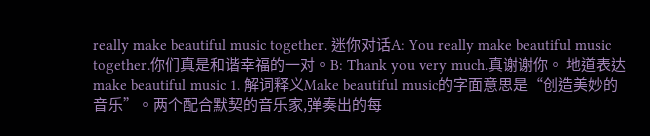really make beautiful music together. 迷你对话A: You really make beautiful music together.你们真是和谐幸福的一对。B: Thank you very much.真谢谢你。 地道表达 make beautiful music 1. 解词释义Make beautiful music的字面意思是“创造美妙的音乐”。两个配合默契的音乐家,弹奏出的每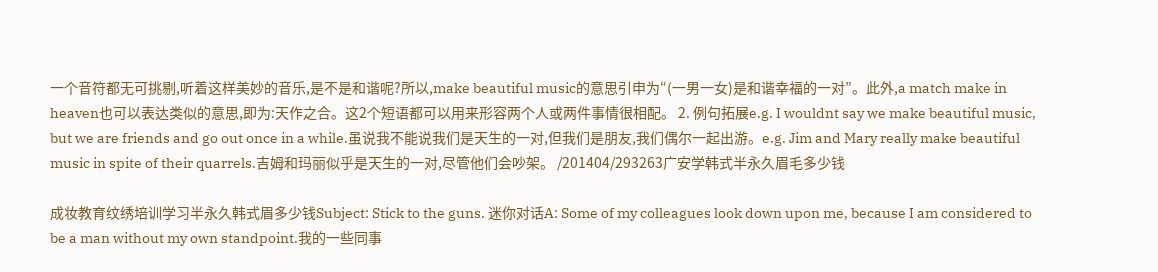一个音符都无可挑剔,听着这样美妙的音乐,是不是和谐呢?所以,make beautiful music的意思引申为“(一男一女)是和谐幸福的一对”。此外,a match make in heaven也可以表达类似的意思,即为:天作之合。这2个短语都可以用来形容两个人或两件事情很相配。 2. 例句拓展e.g. I wouldnt say we make beautiful music, but we are friends and go out once in a while.虽说我不能说我们是天生的一对,但我们是朋友,我们偶尔一起出游。e.g. Jim and Mary really make beautiful music in spite of their quarrels.吉姆和玛丽似乎是天生的一对,尽管他们会吵架。 /201404/293263广安学韩式半永久眉毛多少钱

成妆教育纹绣培训学习半永久韩式眉多少钱Subject: Stick to the guns. 迷你对话A: Some of my colleagues look down upon me, because I am considered to be a man without my own standpoint.我的一些同事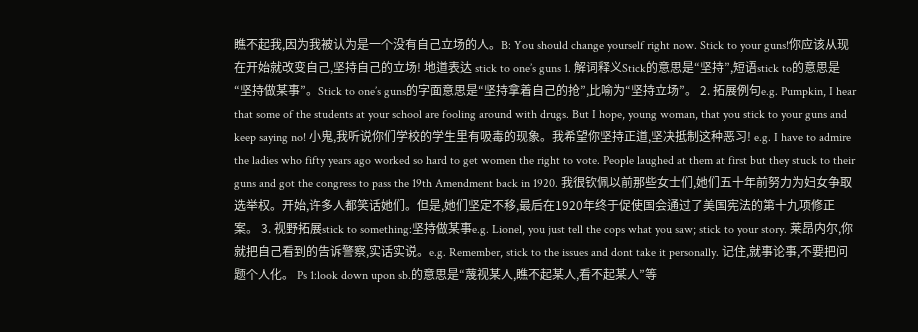瞧不起我,因为我被认为是一个没有自己立场的人。B: You should change yourself right now. Stick to your guns!你应该从现在开始就改变自己,坚持自己的立场! 地道表达 stick to one’s guns 1. 解词释义Stick的意思是“坚持”,短语stick to的意思是“坚持做某事”。Stick to one’s guns的字面意思是“坚持拿着自己的抢”,比喻为“坚持立场”。 2. 拓展例句e.g. Pumpkin, I hear that some of the students at your school are fooling around with drugs. But I hope, young woman, that you stick to your guns and keep saying no! 小鬼,我听说你们学校的学生里有吸毒的现象。我希望你坚持正道,坚决抵制这种恶习! e.g. I have to admire the ladies who fifty years ago worked so hard to get women the right to vote. People laughed at them at first but they stuck to their guns and got the congress to pass the 19th Amendment back in 1920. 我很钦佩以前那些女士们,她们五十年前努力为妇女争取选举权。开始,许多人都笑话她们。但是,她们坚定不移,最后在1920年终于促使国会通过了美国宪法的第十九项修正案。 3. 视野拓展stick to something:坚持做某事e.g. Lionel, you just tell the cops what you saw; stick to your story. 莱昂内尔,你就把自己看到的告诉警察,实话实说。e.g. Remember, stick to the issues and dont take it personally. 记住,就事论事,不要把问题个人化。 Ps 1:look down upon sb.的意思是“蔑视某人,瞧不起某人,看不起某人”等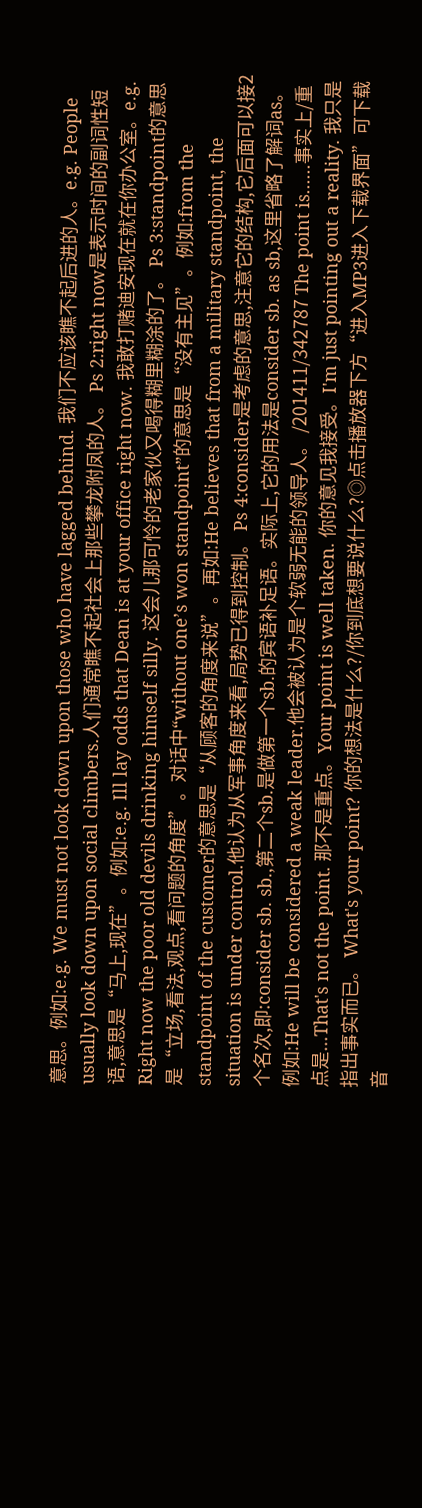意思。例如:e.g. We must not look down upon those who have lagged behind. 我们不应该瞧不起后进的人。e.g. People usually look down upon social climbers.人们通常瞧不起社会上那些攀龙附凤的人。 Ps 2:right now是表示时间的副词性短语,意思是“马上,现在”。例如:e.g. Ill lay odds that Dean is at your office right now. 我敢打赌迪安现在就在你办公室。e.g. Right now the poor old devils drinking himself silly. 这会儿那可怜的老家伙又喝得糊里糊涂的了。 Ps 3:standpoint的意思是“立场,看法,观点,看问题的角度”。对话中“without one’s won standpoint”的意思是“没有主见”。例如:from the standpoint of the customer的意思是“从顾客的角度来说”。再如:He believes that from a military standpoint, the situation is under control.他认为从军事角度来看,局势已得到控制。 Ps 4:consider是考虑的意思,注意它的结构,它后面可以接2个名次,即:consider sb. sb.,第二个sb.是做第一个sb.的宾语补足语。实际上,它的用法是consider sb. as sb,这里省略了解词as。例如:He will be considered a weak leader.他会被认为是个软弱无能的领导人。 /201411/342787 The point is......事实上/重点是...That's not the point. 那不是重点。Your point is well taken. 你的意见我接受。I'm just pointing out a reality. 我只是指出事实而已。 What's your point? 你的想法是什么?/你到底想要说什么?◎点击播放器下方“进入MP3进入下载界面”可下载音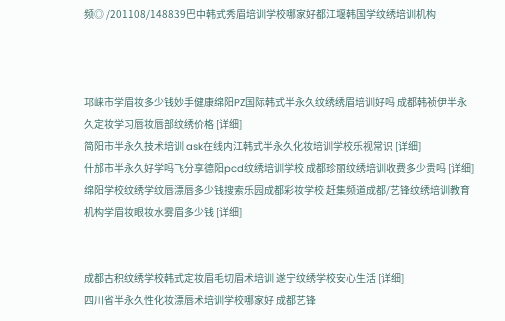频◎ /201108/148839巴中韩式秀眉培训学校哪家好都江堰韩国学纹绣培训机构



邛崃市学眉妆多少钱妙手健康绵阳PZ国际韩式半永久纹绣绣眉培训好吗 成都韩祯伊半永久定妆学习唇妆唇部纹绣价格 [详细]
简阳市半永久技术培训 ask在线内江韩式半永久化妆培训学校乐视常识 [详细]
什邡市半永久好学吗飞分享德阳pcd纹绣培训学校 成都珍丽纹绣培训收费多少贵吗 [详细]
绵阳学校纹绣学纹唇漂唇多少钱搜索乐园成都彩妆学校 赶集频道成都/艺锋纹绣培训教育机构学眉妆眼妆水雾眉多少钱 [详细]


成都古积纹绣学校韩式定妆眉毛切眉术培训 遂宁纹绣学校安心生活 [详细]
四川省半永久性化妆漂唇术培训学校哪家好 成都艺锋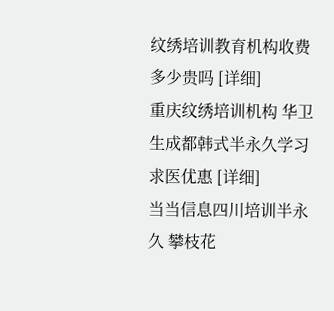纹绣培训教育机构收费多少贵吗 [详细]
重庆纹绣培训机构 华卫生成都韩式半永久学习求医优惠 [详细]
当当信息四川培训半永久 攀枝花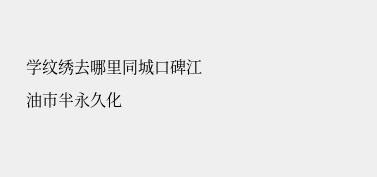学纹绣去哪里同城口碑江油市半永久化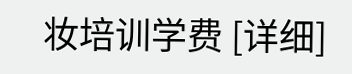妆培训学费 [详细]